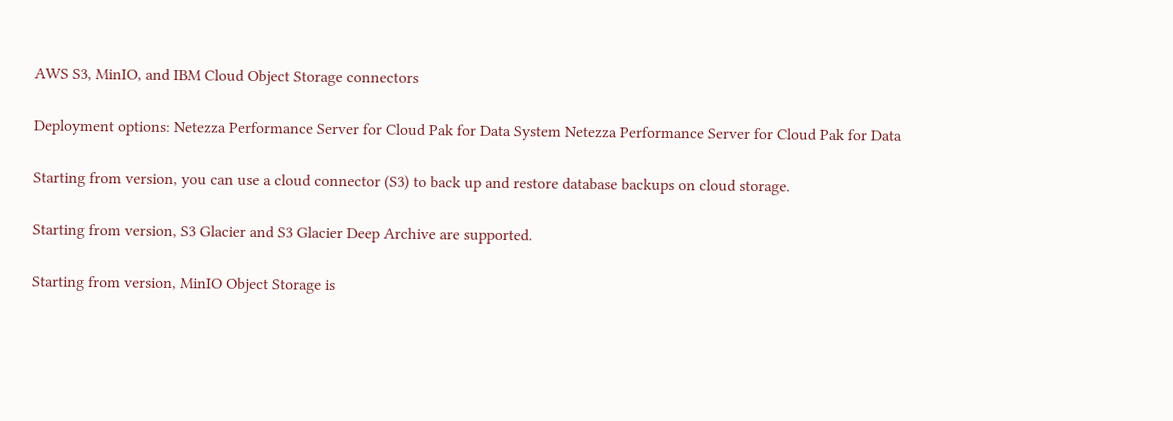AWS S3, MinIO, and IBM Cloud Object Storage connectors

Deployment options: Netezza Performance Server for Cloud Pak for Data System Netezza Performance Server for Cloud Pak for Data

Starting from version, you can use a cloud connector (S3) to back up and restore database backups on cloud storage.

Starting from version, S3 Glacier and S3 Glacier Deep Archive are supported.

Starting from version, MinIO Object Storage is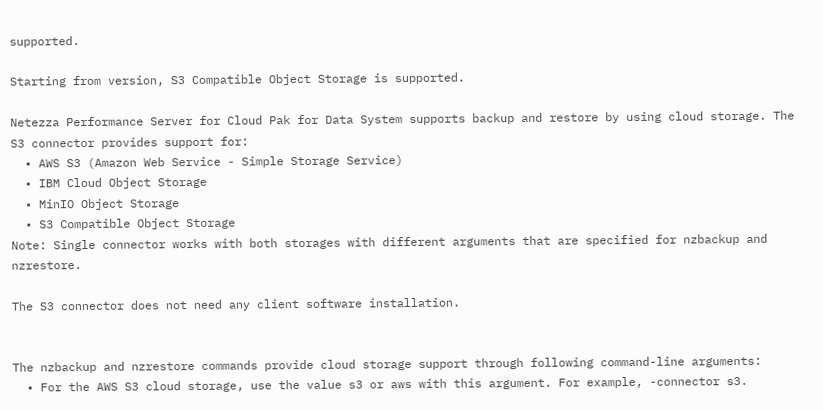supported.

Starting from version, S3 Compatible Object Storage is supported.

Netezza Performance Server for Cloud Pak for Data System supports backup and restore by using cloud storage. The S3 connector provides support for:
  • AWS S3 (Amazon Web Service - Simple Storage Service)
  • IBM Cloud Object Storage
  • MinIO Object Storage
  • S3 Compatible Object Storage
Note: Single connector works with both storages with different arguments that are specified for nzbackup and nzrestore.

The S3 connector does not need any client software installation.


The nzbackup and nzrestore commands provide cloud storage support through following command-line arguments:
  • For the AWS S3 cloud storage, use the value s3 or aws with this argument. For example, -connector s3.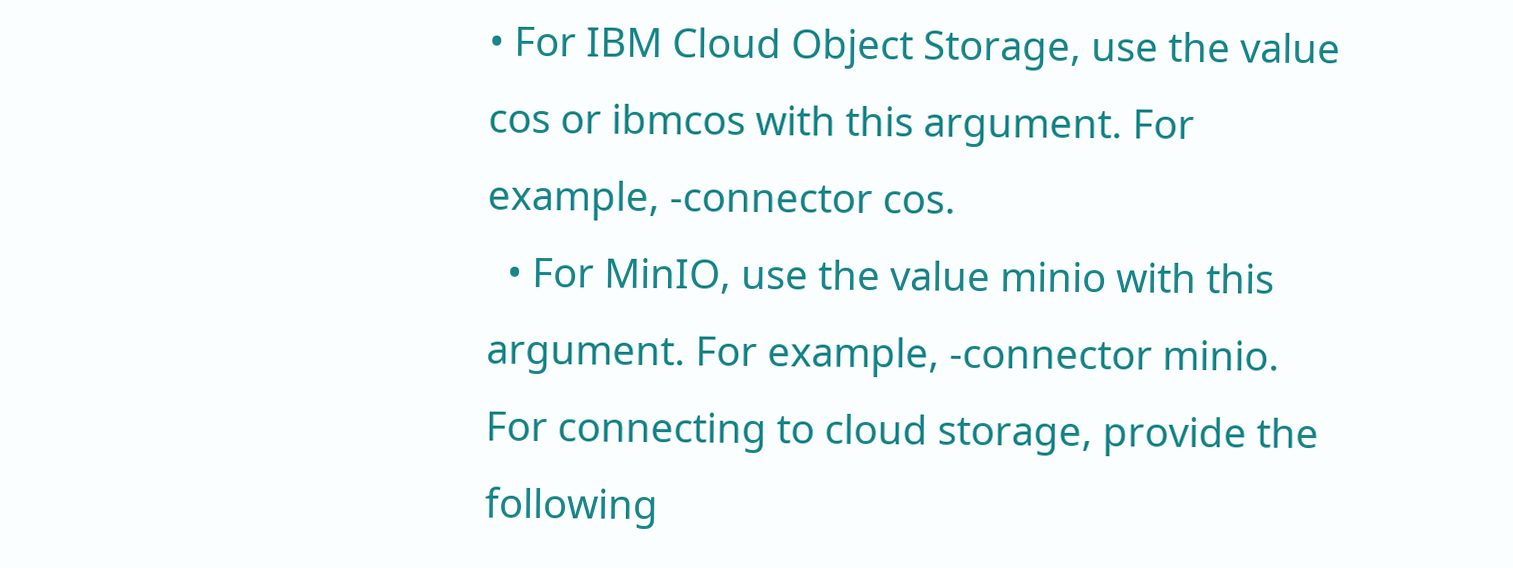• For IBM Cloud Object Storage, use the value cos or ibmcos with this argument. For example, -connector cos.
  • For MinIO, use the value minio with this argument. For example, -connector minio.
For connecting to cloud storage, provide the following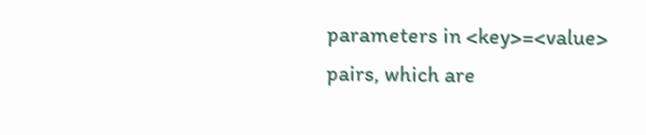parameters in <key>=<value> pairs, which are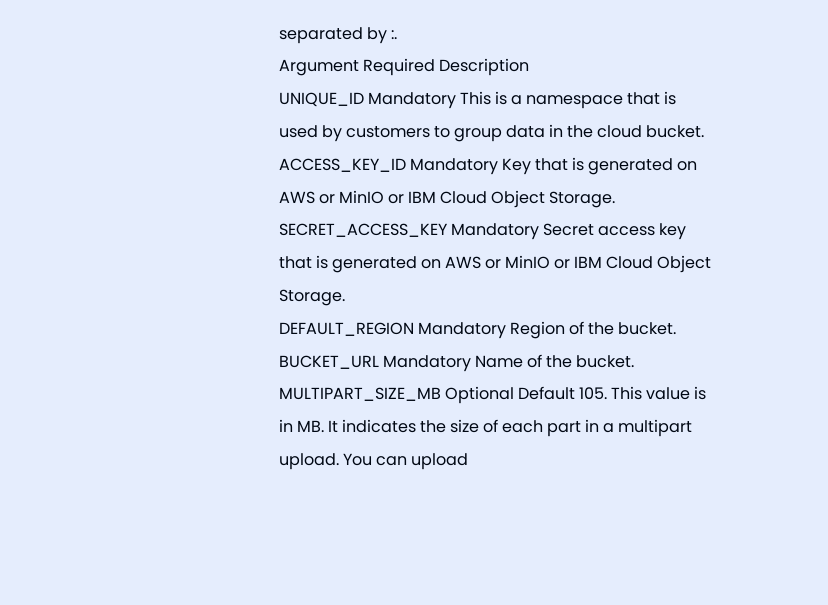separated by :.
Argument Required Description
UNIQUE_ID Mandatory This is a namespace that is used by customers to group data in the cloud bucket.
ACCESS_KEY_ID Mandatory Key that is generated on AWS or MinIO or IBM Cloud Object Storage.
SECRET_ACCESS_KEY Mandatory Secret access key that is generated on AWS or MinIO or IBM Cloud Object Storage.
DEFAULT_REGION Mandatory Region of the bucket.
BUCKET_URL Mandatory Name of the bucket.
MULTIPART_SIZE_MB Optional Default 105. This value is in MB. It indicates the size of each part in a multipart upload. You can upload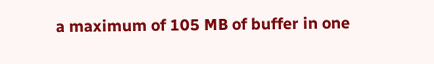a maximum of 105 MB of buffer in one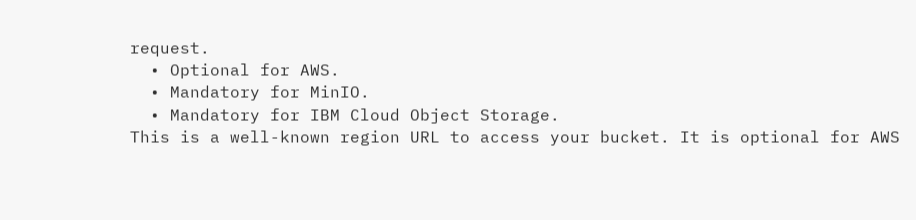request.
  • Optional for AWS.
  • Mandatory for MinIO.
  • Mandatory for IBM Cloud Object Storage.
This is a well-known region URL to access your bucket. It is optional for AWS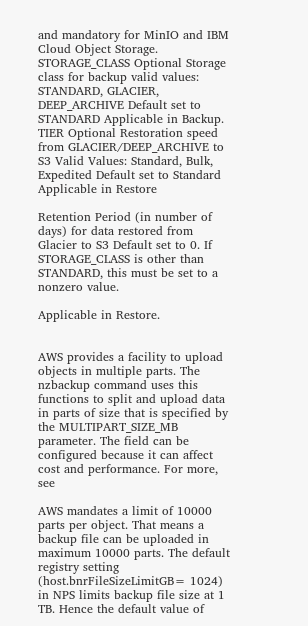and mandatory for MinIO and IBM Cloud Object Storage.
STORAGE_CLASS Optional Storage class for backup valid values: STANDARD, GLACIER, DEEP_ARCHIVE Default set to STANDARD Applicable in Backup.
TIER Optional Restoration speed from GLACIER/DEEP_ARCHIVE to S3 Valid Values: Standard, Bulk, Expedited Default set to Standard Applicable in Restore

Retention Period (in number of days) for data restored from Glacier to S3 Default set to 0. If STORAGE_CLASS is other than STANDARD, this must be set to a nonzero value.

Applicable in Restore.


AWS provides a facility to upload objects in multiple parts. The nzbackup command uses this functions to split and upload data in parts of size that is specified by the MULTIPART_SIZE_MB parameter. The field can be configured because it can affect cost and performance. For more, see

AWS mandates a limit of 10000 parts per object. That means a backup file can be uploaded in maximum 10000 parts. The default registry setting (host.bnrFileSizeLimitGB= 1024) in NPS limits backup file size at 1 TB. Hence the default value of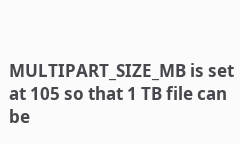MULTIPART_SIZE_MB is set at 105 so that 1 TB file can be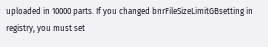uploaded in 10000 parts. If you changed bnrFileSizeLimitGBsetting in registry, you must set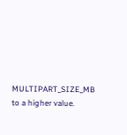MULTIPART_SIZE_MB to a higher value.